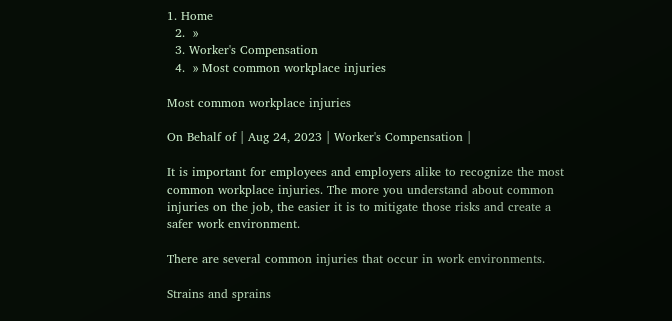1. Home
  2.  »
  3. Worker's Compensation
  4.  » Most common workplace injuries

Most common workplace injuries

On Behalf of | Aug 24, 2023 | Worker's Compensation |

It is important for employees and employers alike to recognize the most common workplace injuries. The more you understand about common injuries on the job, the easier it is to mitigate those risks and create a safer work environment.

There are several common injuries that occur in work environments.

Strains and sprains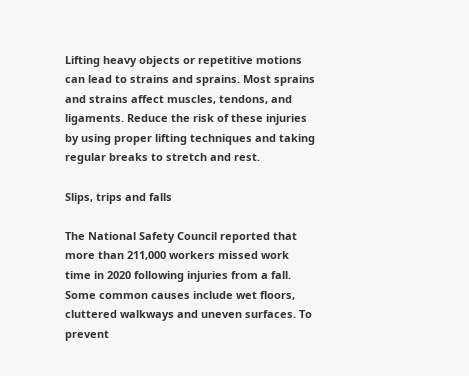Lifting heavy objects or repetitive motions can lead to strains and sprains. Most sprains and strains affect muscles, tendons, and ligaments. Reduce the risk of these injuries by using proper lifting techniques and taking regular breaks to stretch and rest.

Slips, trips and falls

The National Safety Council reported that more than 211,000 workers missed work time in 2020 following injuries from a fall. Some common causes include wet floors, cluttered walkways and uneven surfaces. To prevent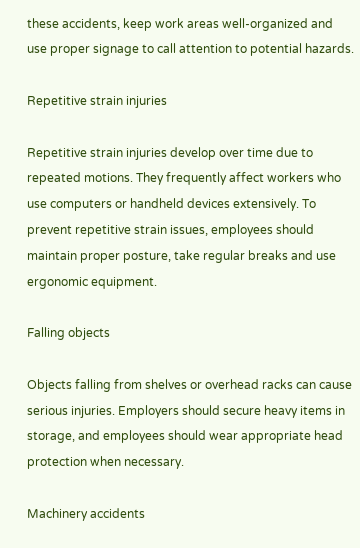these accidents, keep work areas well-organized and use proper signage to call attention to potential hazards.

Repetitive strain injuries

Repetitive strain injuries develop over time due to repeated motions. They frequently affect workers who use computers or handheld devices extensively. To prevent repetitive strain issues, employees should maintain proper posture, take regular breaks and use ergonomic equipment.

Falling objects

Objects falling from shelves or overhead racks can cause serious injuries. Employers should secure heavy items in storage, and employees should wear appropriate head protection when necessary.

Machinery accidents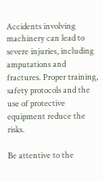Accidents involving machinery can lead to severe injuries, including amputations and fractures. Proper training, safety protocols and the use of protective equipment reduce the risks.

Be attentive to the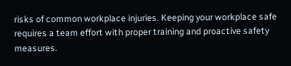risks of common workplace injuries. Keeping your workplace safe requires a team effort with proper training and proactive safety measures.